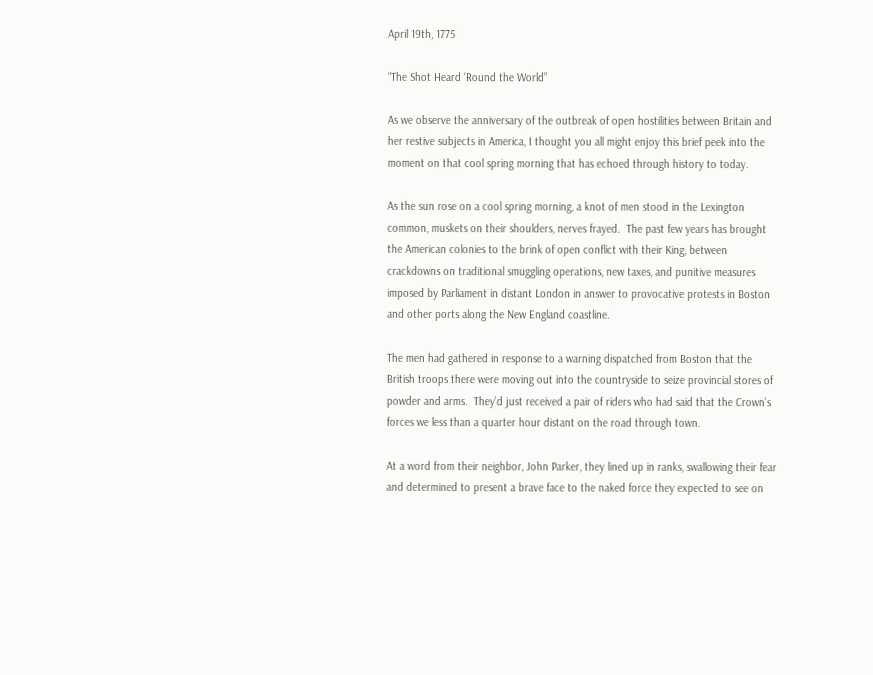April 19th, 1775

“The Shot Heard ‘Round the World”

As we observe the anniversary of the outbreak of open hostilities between Britain and her restive subjects in America, I thought you all might enjoy this brief peek into the moment on that cool spring morning that has echoed through history to today.

As the sun rose on a cool spring morning, a knot of men stood in the Lexington common, muskets on their shoulders, nerves frayed.  The past few years has brought the American colonies to the brink of open conflict with their King, between crackdowns on traditional smuggling operations, new taxes, and punitive measures imposed by Parliament in distant London in answer to provocative protests in Boston and other ports along the New England coastline.

The men had gathered in response to a warning dispatched from Boston that the British troops there were moving out into the countryside to seize provincial stores of powder and arms.  They’d just received a pair of riders who had said that the Crown’s forces we less than a quarter hour distant on the road through town.

At a word from their neighbor, John Parker, they lined up in ranks, swallowing their fear and determined to present a brave face to the naked force they expected to see on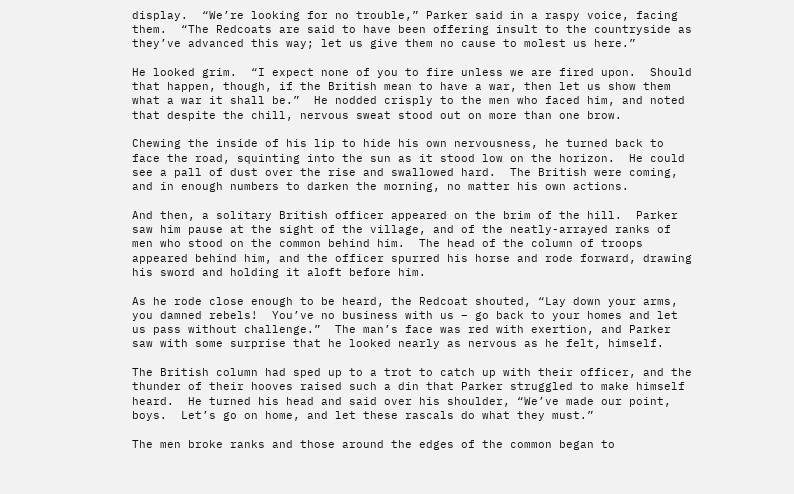display.  “We’re looking for no trouble,” Parker said in a raspy voice, facing them.  “The Redcoats are said to have been offering insult to the countryside as they’ve advanced this way; let us give them no cause to molest us here.”

He looked grim.  “I expect none of you to fire unless we are fired upon.  Should that happen, though, if the British mean to have a war, then let us show them what a war it shall be.”  He nodded crisply to the men who faced him, and noted that despite the chill, nervous sweat stood out on more than one brow.

Chewing the inside of his lip to hide his own nervousness, he turned back to face the road, squinting into the sun as it stood low on the horizon.  He could see a pall of dust over the rise and swallowed hard.  The British were coming, and in enough numbers to darken the morning, no matter his own actions.

And then, a solitary British officer appeared on the brim of the hill.  Parker saw him pause at the sight of the village, and of the neatly-arrayed ranks of men who stood on the common behind him.  The head of the column of troops appeared behind him, and the officer spurred his horse and rode forward, drawing his sword and holding it aloft before him.

As he rode close enough to be heard, the Redcoat shouted, “Lay down your arms, you damned rebels!  You’ve no business with us – go back to your homes and let us pass without challenge.”  The man’s face was red with exertion, and Parker saw with some surprise that he looked nearly as nervous as he felt, himself.

The British column had sped up to a trot to catch up with their officer, and the thunder of their hooves raised such a din that Parker struggled to make himself heard.  He turned his head and said over his shoulder, “We’ve made our point, boys.  Let’s go on home, and let these rascals do what they must.”

The men broke ranks and those around the edges of the common began to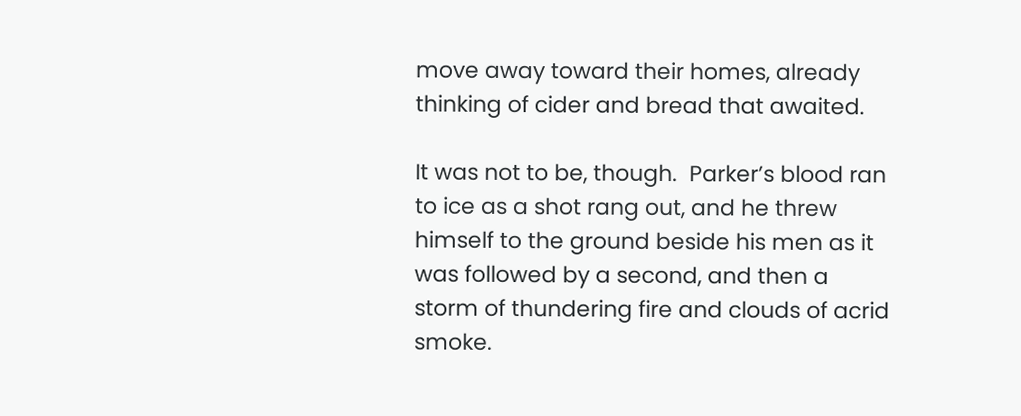move away toward their homes, already thinking of cider and bread that awaited.

It was not to be, though.  Parker’s blood ran to ice as a shot rang out, and he threw himself to the ground beside his men as it was followed by a second, and then a storm of thundering fire and clouds of acrid smoke.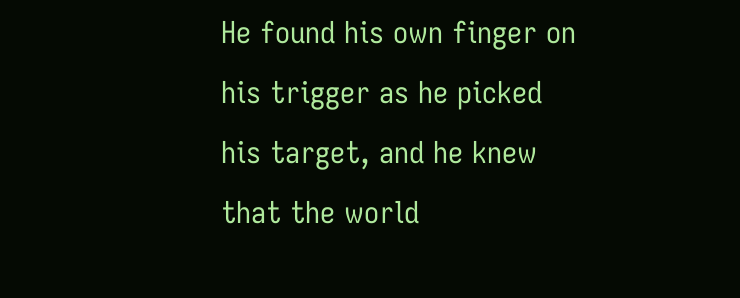He found his own finger on his trigger as he picked his target, and he knew that the world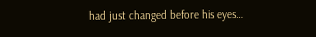had just changed before his eyes…